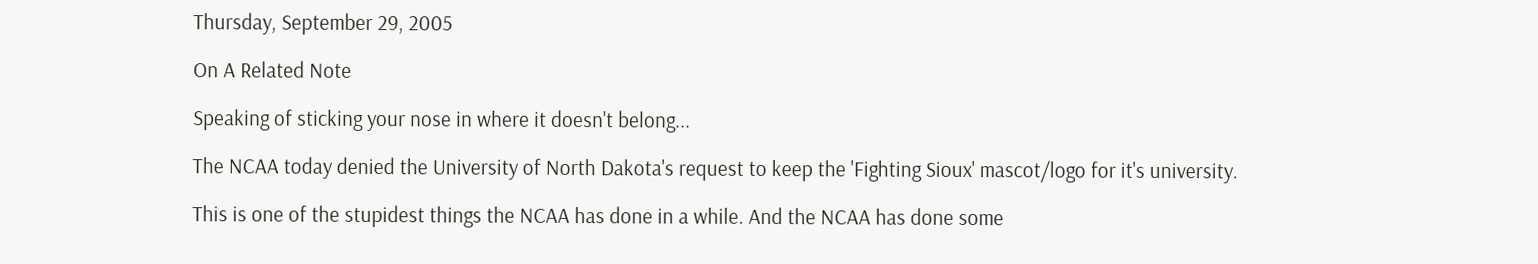Thursday, September 29, 2005

On A Related Note

Speaking of sticking your nose in where it doesn't belong...

The NCAA today denied the University of North Dakota's request to keep the 'Fighting Sioux' mascot/logo for it's university.

This is one of the stupidest things the NCAA has done in a while. And the NCAA has done some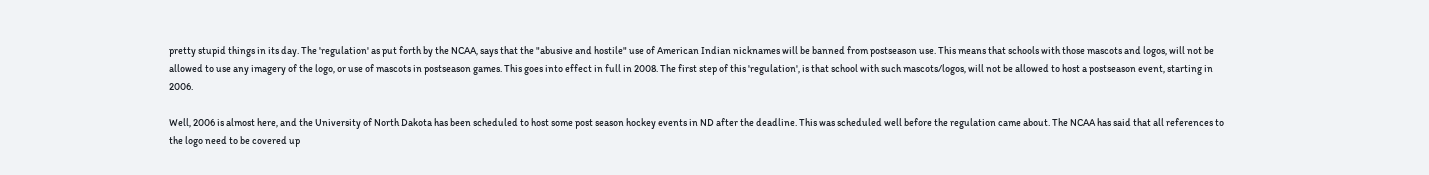pretty stupid things in its day. The 'regulation' as put forth by the NCAA, says that the "abusive and hostile" use of American Indian nicknames will be banned from postseason use. This means that schools with those mascots and logos, will not be allowed to use any imagery of the logo, or use of mascots in postseason games. This goes into effect in full in 2008. The first step of this 'regulation', is that school with such mascots/logos, will not be allowed to host a postseason event, starting in 2006.

Well, 2006 is almost here, and the University of North Dakota has been scheduled to host some post season hockey events in ND after the deadline. This was scheduled well before the regulation came about. The NCAA has said that all references to the logo need to be covered up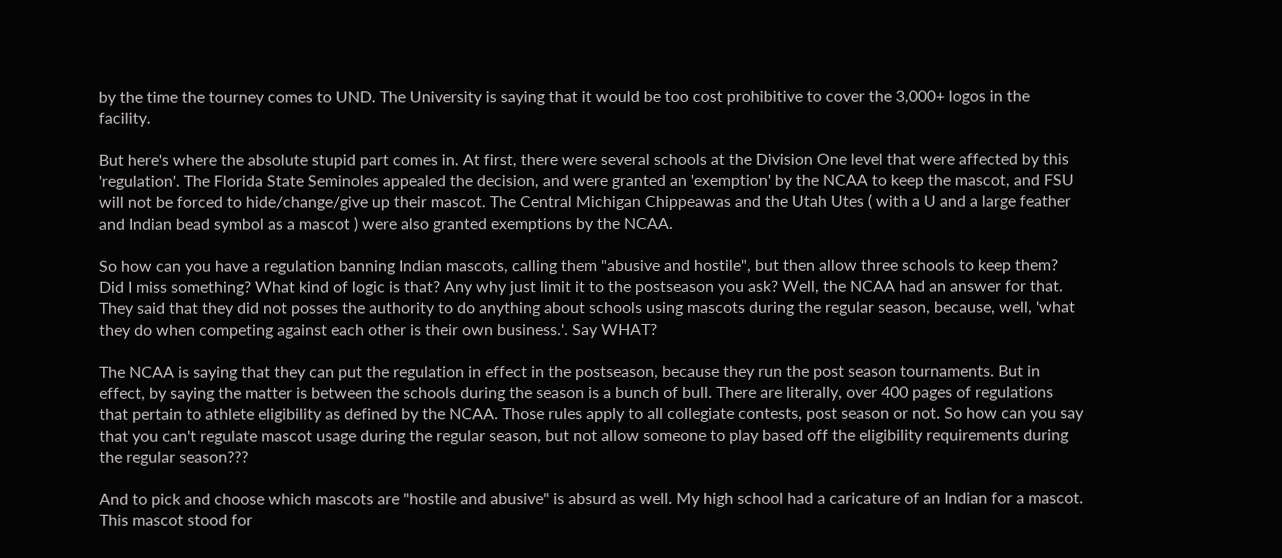by the time the tourney comes to UND. The University is saying that it would be too cost prohibitive to cover the 3,000+ logos in the facility.

But here's where the absolute stupid part comes in. At first, there were several schools at the Division One level that were affected by this 'regulation'. The Florida State Seminoles appealed the decision, and were granted an 'exemption' by the NCAA to keep the mascot, and FSU will not be forced to hide/change/give up their mascot. The Central Michigan Chippeawas and the Utah Utes ( with a U and a large feather and Indian bead symbol as a mascot ) were also granted exemptions by the NCAA.

So how can you have a regulation banning Indian mascots, calling them "abusive and hostile", but then allow three schools to keep them? Did I miss something? What kind of logic is that? Any why just limit it to the postseason you ask? Well, the NCAA had an answer for that. They said that they did not posses the authority to do anything about schools using mascots during the regular season, because, well, 'what they do when competing against each other is their own business.'. Say WHAT?

The NCAA is saying that they can put the regulation in effect in the postseason, because they run the post season tournaments. But in effect, by saying the matter is between the schools during the season is a bunch of bull. There are literally, over 400 pages of regulations that pertain to athlete eligibility as defined by the NCAA. Those rules apply to all collegiate contests, post season or not. So how can you say that you can't regulate mascot usage during the regular season, but not allow someone to play based off the eligibility requirements during the regular season???

And to pick and choose which mascots are "hostile and abusive" is absurd as well. My high school had a caricature of an Indian for a mascot. This mascot stood for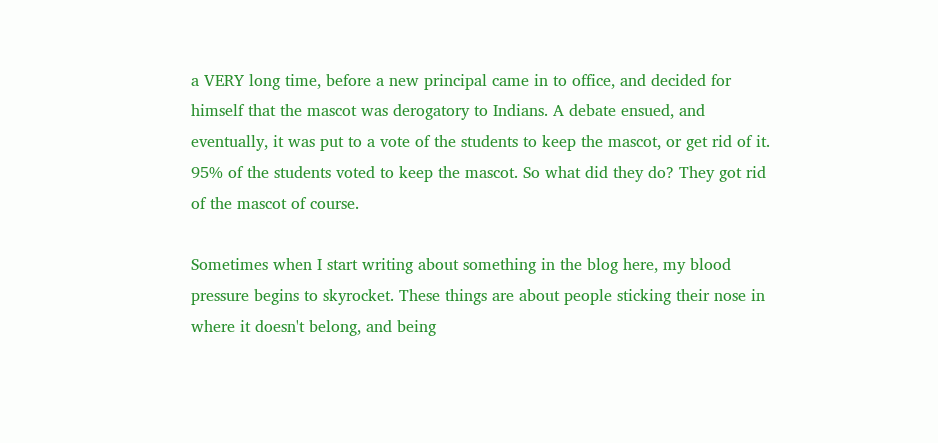a VERY long time, before a new principal came in to office, and decided for himself that the mascot was derogatory to Indians. A debate ensued, and eventually, it was put to a vote of the students to keep the mascot, or get rid of it. 95% of the students voted to keep the mascot. So what did they do? They got rid of the mascot of course.

Sometimes when I start writing about something in the blog here, my blood pressure begins to skyrocket. These things are about people sticking their nose in where it doesn't belong, and being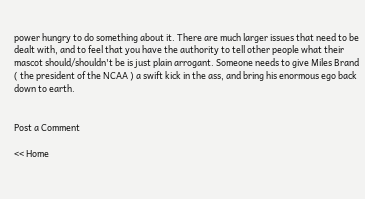power hungry to do something about it. There are much larger issues that need to be dealt with, and to feel that you have the authority to tell other people what their mascot should/shouldn't be is just plain arrogant. Someone needs to give Miles Brand ( the president of the NCAA ) a swift kick in the ass, and bring his enormous ego back down to earth.


Post a Comment

<< Home